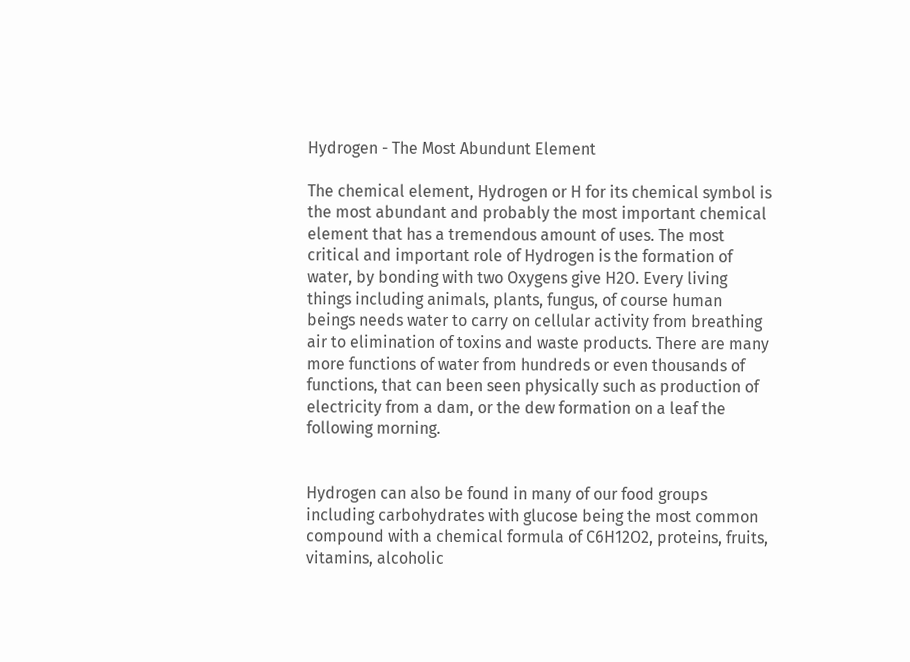Hydrogen - The Most Abundunt Element

The chemical element, Hydrogen or H for its chemical symbol is the most abundant and probably the most important chemical element that has a tremendous amount of uses. The most critical and important role of Hydrogen is the formation of water, by bonding with two Oxygens give H2O. Every living things including animals, plants, fungus, of course human beings needs water to carry on cellular activity from breathing air to elimination of toxins and waste products. There are many more functions of water from hundreds or even thousands of functions, that can been seen physically such as production of electricity from a dam, or the dew formation on a leaf the following morning.


Hydrogen can also be found in many of our food groups including carbohydrates with glucose being the most common compound with a chemical formula of C6H12O2, proteins, fruits, vitamins, alcoholic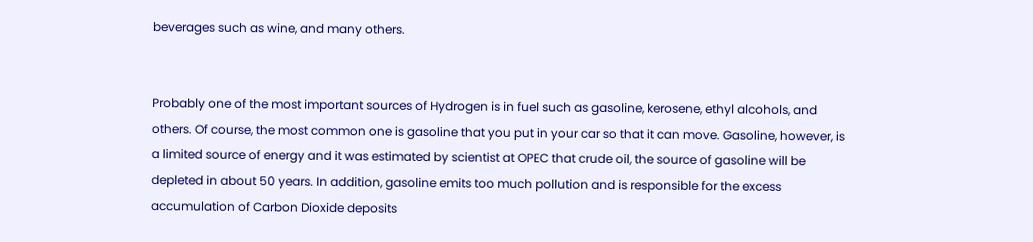beverages such as wine, and many others.


Probably one of the most important sources of Hydrogen is in fuel such as gasoline, kerosene, ethyl alcohols, and others. Of course, the most common one is gasoline that you put in your car so that it can move. Gasoline, however, is a limited source of energy and it was estimated by scientist at OPEC that crude oil, the source of gasoline will be depleted in about 50 years. In addition, gasoline emits too much pollution and is responsible for the excess accumulation of Carbon Dioxide deposits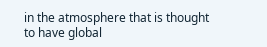in the atmosphere that is thought to have global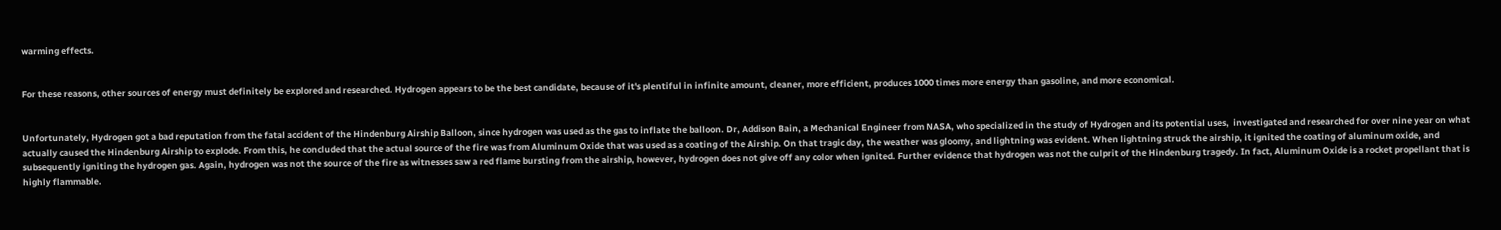warming effects.


For these reasons, other sources of energy must definitely be explored and researched. Hydrogen appears to be the best candidate, because of it's plentiful in infinite amount, cleaner, more efficient, produces 1000 times more energy than gasoline, and more economical.


Unfortunately, Hydrogen got a bad reputation from the fatal accident of the Hindenburg Airship Balloon, since hydrogen was used as the gas to inflate the balloon. Dr, Addison Bain, a Mechanical Engineer from NASA, who specialized in the study of Hydrogen and its potential uses,  investigated and researched for over nine year on what actually caused the Hindenburg Airship to explode. From this, he concluded that the actual source of the fire was from Aluminum Oxide that was used as a coating of the Airship. On that tragic day, the weather was gloomy, and lightning was evident. When lightning struck the airship, it ignited the coating of aluminum oxide, and subsequently igniting the hydrogen gas. Again, hydrogen was not the source of the fire as witnesses saw a red flame bursting from the airship, however, hydrogen does not give off any color when ignited. Further evidence that hydrogen was not the culprit of the Hindenburg tragedy. In fact, Aluminum Oxide is a rocket propellant that is highly flammable.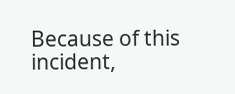Because of this incident,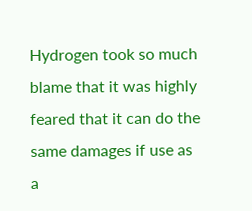Hydrogen took so much blame that it was highly feared that it can do the same damages if use as a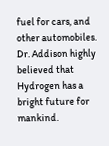fuel for cars, and other automobiles. Dr. Addison highly believed that Hydrogen has a bright future for mankind.